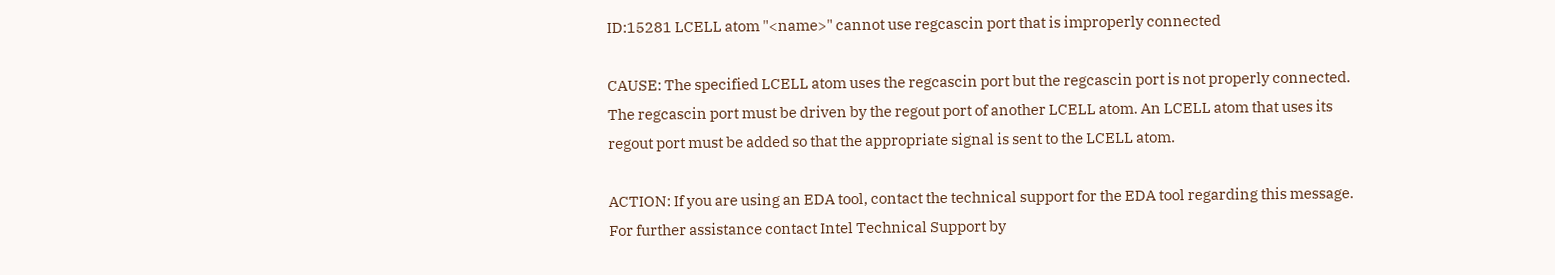ID:15281 LCELL atom "<name>" cannot use regcascin port that is improperly connected

CAUSE: The specified LCELL atom uses the regcascin port but the regcascin port is not properly connected. The regcascin port must be driven by the regout port of another LCELL atom. An LCELL atom that uses its regout port must be added so that the appropriate signal is sent to the LCELL atom.

ACTION: If you are using an EDA tool, contact the technical support for the EDA tool regarding this message. For further assistance contact Intel Technical Support by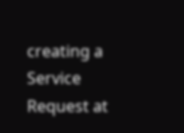creating a Service Request at